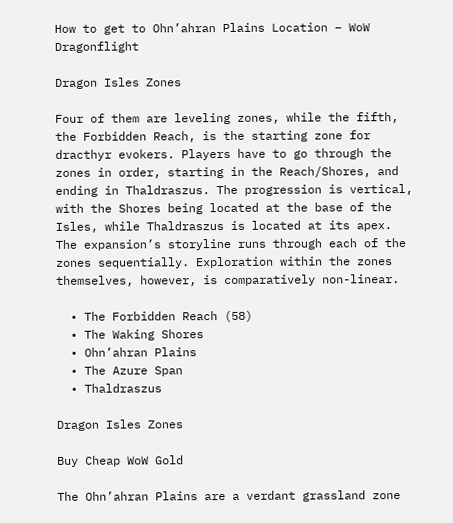How to get to Ohn’ahran Plains Location – WoW Dragonflight

Dragon Isles Zones

Four of them are leveling zones, while the fifth, the Forbidden Reach, is the starting zone for dracthyr evokers. Players have to go through the zones in order, starting in the Reach/Shores, and ending in Thaldraszus. The progression is vertical, with the Shores being located at the base of the Isles, while Thaldraszus is located at its apex. The expansion’s storyline runs through each of the zones sequentially. Exploration within the zones themselves, however, is comparatively non-linear.

  • The Forbidden Reach (58)
  • The Waking Shores
  • Ohn’ahran Plains
  • The Azure Span
  • Thaldraszus

Dragon Isles Zones

Buy Cheap WoW Gold

The Ohn’ahran Plains are a verdant grassland zone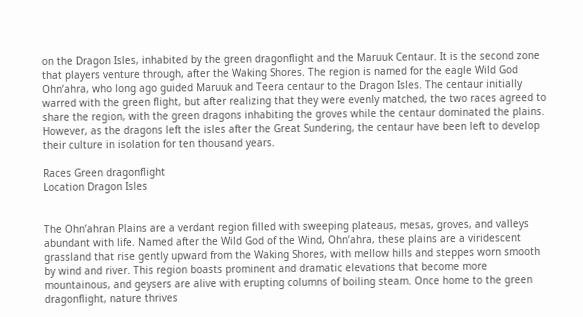on the Dragon Isles, inhabited by the green dragonflight and the Maruuk Centaur. It is the second zone that players venture through, after the Waking Shores. The region is named for the eagle Wild God Ohn’ahra, who long ago guided Maruuk and Teera centaur to the Dragon Isles. The centaur initially warred with the green flight, but after realizing that they were evenly matched, the two races agreed to share the region, with the green dragons inhabiting the groves while the centaur dominated the plains. However, as the dragons left the isles after the Great Sundering, the centaur have been left to develop their culture in isolation for ten thousand years.

Races Green dragonflight
Location Dragon Isles


The Ohn’ahran Plains are a verdant region filled with sweeping plateaus, mesas, groves, and valleys abundant with life. Named after the Wild God of the Wind, Ohn’ahra, these plains are a viridescent grassland that rise gently upward from the Waking Shores, with mellow hills and steppes worn smooth by wind and river. This region boasts prominent and dramatic elevations that become more mountainous, and geysers are alive with erupting columns of boiling steam. Once home to the green dragonflight, nature thrives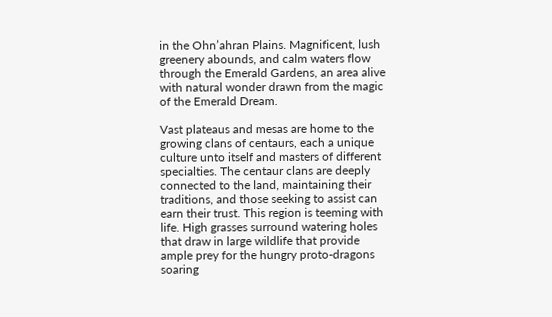in the Ohn’ahran Plains. Magnificent, lush greenery abounds, and calm waters flow through the Emerald Gardens, an area alive with natural wonder drawn from the magic of the Emerald Dream.

Vast plateaus and mesas are home to the growing clans of centaurs, each a unique culture unto itself and masters of different specialties. The centaur clans are deeply connected to the land, maintaining their traditions, and those seeking to assist can earn their trust. This region is teeming with life. High grasses surround watering holes that draw in large wildlife that provide ample prey for the hungry proto-dragons soaring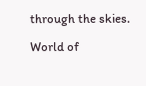through the skies.

World of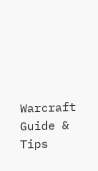Warcraft Guide & Tips